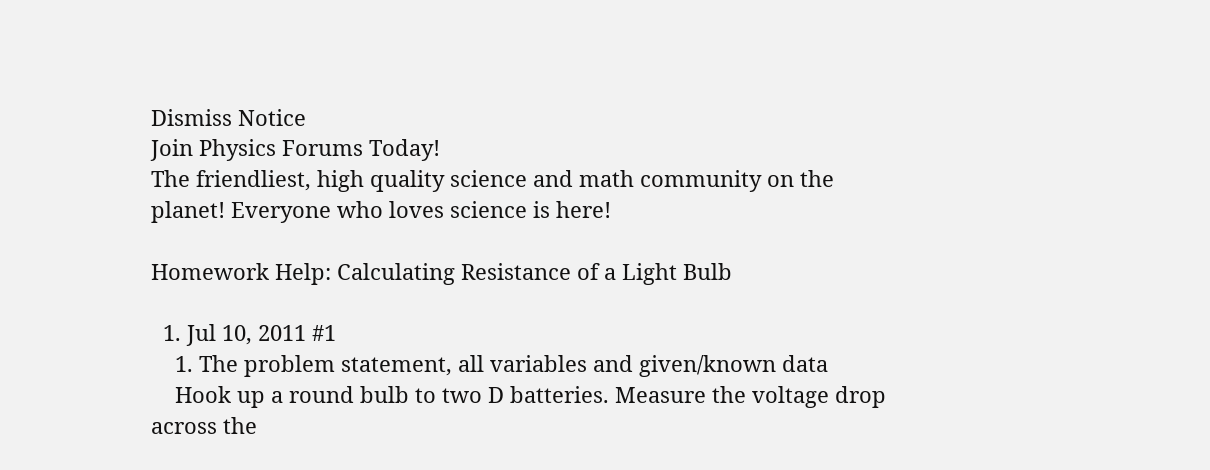Dismiss Notice
Join Physics Forums Today!
The friendliest, high quality science and math community on the planet! Everyone who loves science is here!

Homework Help: Calculating Resistance of a Light Bulb

  1. Jul 10, 2011 #1
    1. The problem statement, all variables and given/known data
    Hook up a round bulb to two D batteries. Measure the voltage drop across the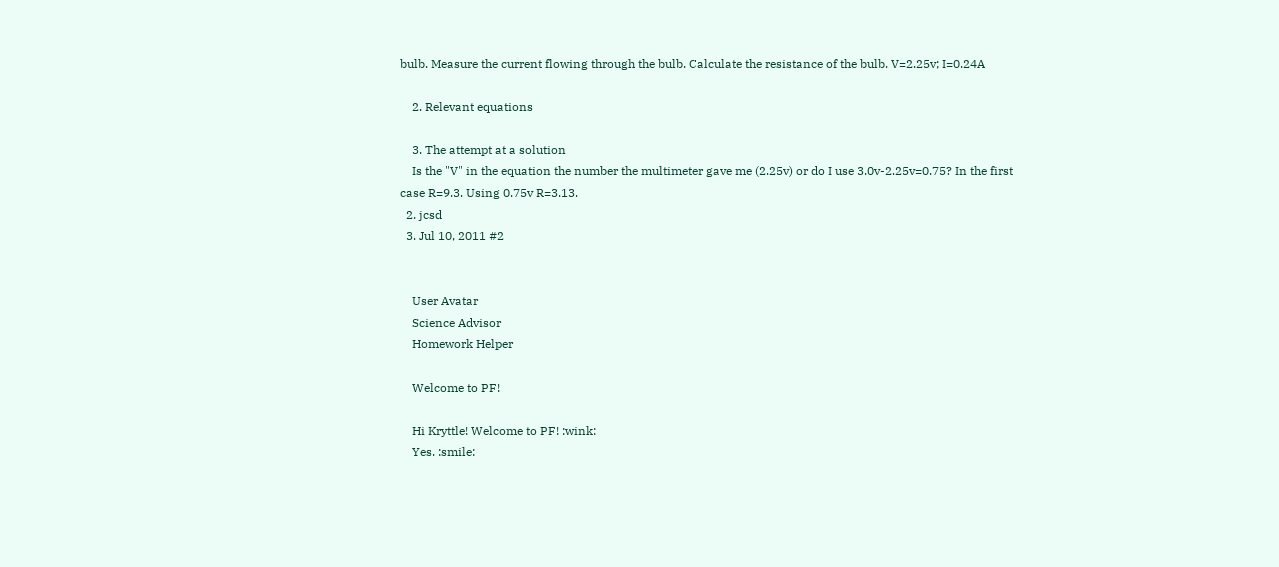bulb. Measure the current flowing through the bulb. Calculate the resistance of the bulb. V=2.25v; I=0.24A

    2. Relevant equations

    3. The attempt at a solution
    Is the "V" in the equation the number the multimeter gave me (2.25v) or do I use 3.0v-2.25v=0.75? In the first case R=9.3. Using 0.75v R=3.13.
  2. jcsd
  3. Jul 10, 2011 #2


    User Avatar
    Science Advisor
    Homework Helper

    Welcome to PF!

    Hi Kryttle! Welcome to PF! :wink:
    Yes. :smile: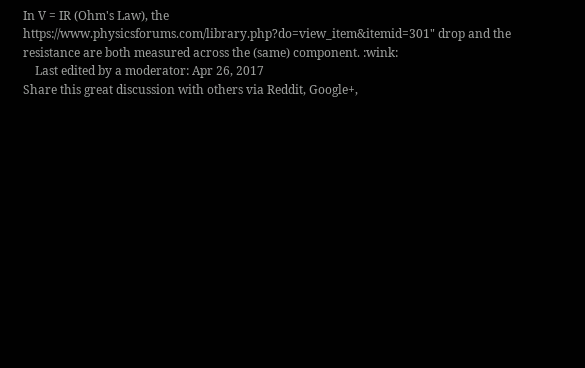In V = IR (Ohm's Law), the https://www.physicsforums.com/library.php?do=view_item&itemid=301" drop and the resistance are both measured across the (same) component. :wink:
    Last edited by a moderator: Apr 26, 2017
Share this great discussion with others via Reddit, Google+,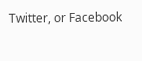Twitter, or Facebook